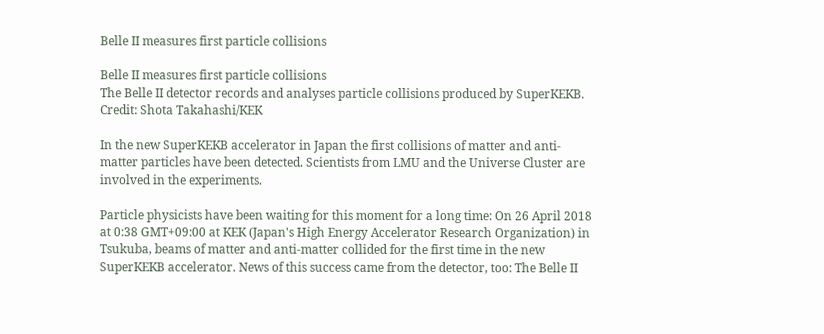Belle II measures first particle collisions

Belle II measures first particle collisions
The Belle II detector records and analyses particle collisions produced by SuperKEKB. Credit: Shota Takahashi/KEK

In the new SuperKEKB accelerator in Japan the first collisions of matter and anti-matter particles have been detected. Scientists from LMU and the Universe Cluster are involved in the experiments.

Particle physicists have been waiting for this moment for a long time: On 26 April 2018 at 0:38 GMT+09:00 at KEK (Japan's High Energy Accelerator Research Organization) in Tsukuba, beams of matter and anti-matter collided for the first time in the new SuperKEKB accelerator. News of this success came from the detector, too: The Belle II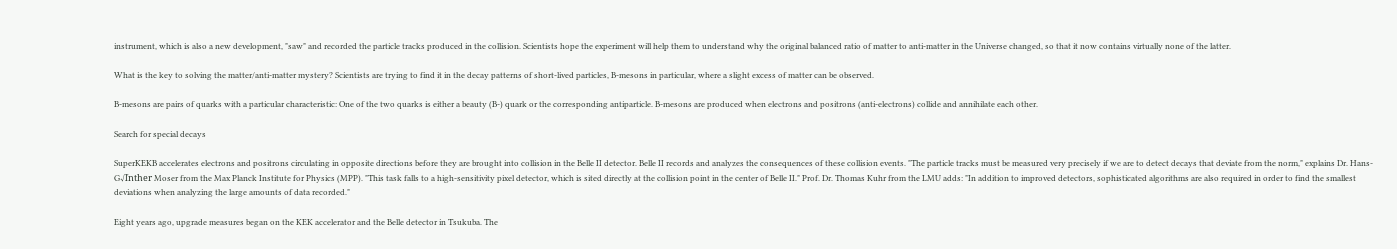instrument, which is also a new development, "saw" and recorded the particle tracks produced in the collision. Scientists hope the experiment will help them to understand why the original balanced ratio of matter to anti-matter in the Universe changed, so that it now contains virtually none of the latter.

What is the key to solving the matter/anti-matter mystery? Scientists are trying to find it in the decay patterns of short-lived particles, B-mesons in particular, where a slight excess of matter can be observed.

B-mesons are pairs of quarks with a particular characteristic: One of the two quarks is either a beauty (B-) quark or the corresponding antiparticle. B-mesons are produced when electrons and positrons (anti-electrons) collide and annihilate each other.

Search for special decays

SuperKEKB accelerates electrons and positrons circulating in opposite directions before they are brought into collision in the Belle II detector. Belle II records and analyzes the consequences of these collision events. "The particle tracks must be measured very precisely if we are to detect decays that deviate from the norm," explains Dr. Hans-G√ľnther Moser from the Max Planck Institute for Physics (MPP). "This task falls to a high-sensitivity pixel detector, which is sited directly at the collision point in the center of Belle II." Prof. Dr. Thomas Kuhr from the LMU adds: "In addition to improved detectors, sophisticated algorithms are also required in order to find the smallest deviations when analyzing the large amounts of data recorded."

Eight years ago, upgrade measures began on the KEK accelerator and the Belle detector in Tsukuba. The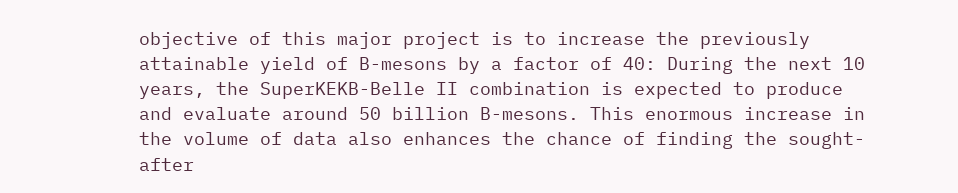objective of this major project is to increase the previously attainable yield of B-mesons by a factor of 40: During the next 10 years, the SuperKEKB-Belle II combination is expected to produce and evaluate around 50 billion B-mesons. This enormous increase in the volume of data also enhances the chance of finding the sought-after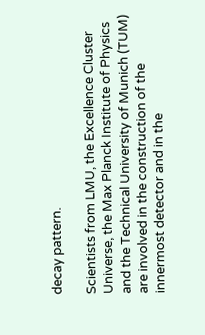decay pattern.

Scientists from LMU, the Excellence Cluster Universe, the Max Planck Institute of Physics and the Technical University of Munich (TUM) are involved in the construction of the innermost detector and in the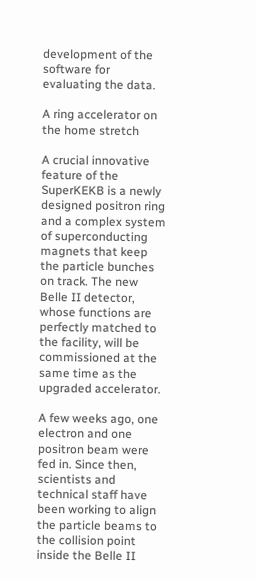development of the software for evaluating the data.

A ring accelerator on the home stretch

A crucial innovative feature of the SuperKEKB is a newly designed positron ring and a complex system of superconducting magnets that keep the particle bunches on track. The new Belle II detector, whose functions are perfectly matched to the facility, will be commissioned at the same time as the upgraded accelerator.

A few weeks ago, one electron and one positron beam were fed in. Since then, scientists and technical staff have been working to align the particle beams to the collision point inside the Belle II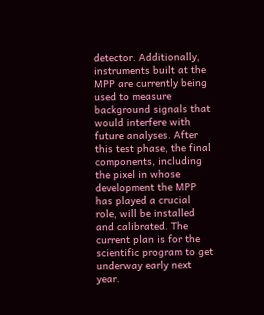detector. Additionally, instruments built at the MPP are currently being used to measure background signals that would interfere with future analyses. After this test phase, the final components, including the pixel in whose development the MPP has played a crucial role, will be installed and calibrated. The current plan is for the scientific program to get underway early next year.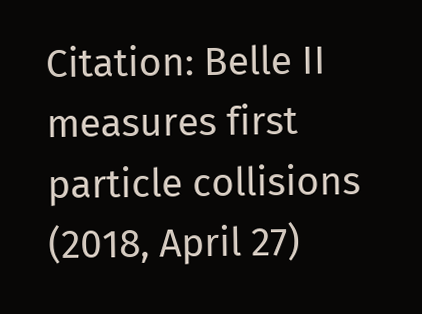Citation: Belle II measures first particle collisions (2018, April 27)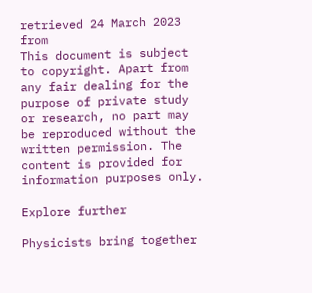retrieved 24 March 2023 from
This document is subject to copyright. Apart from any fair dealing for the purpose of private study or research, no part may be reproduced without the written permission. The content is provided for information purposes only.

Explore further

Physicists bring together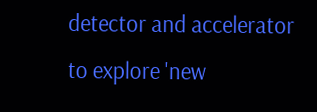detector and accelerator to explore 'new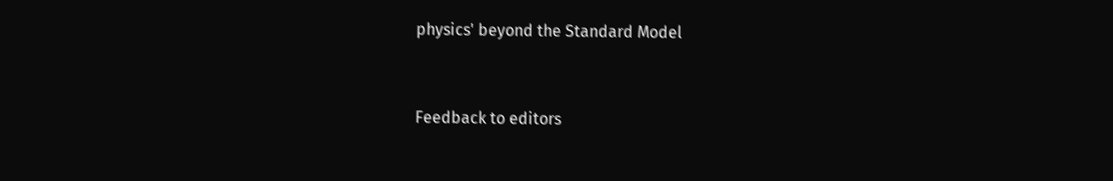physics' beyond the Standard Model


Feedback to editors